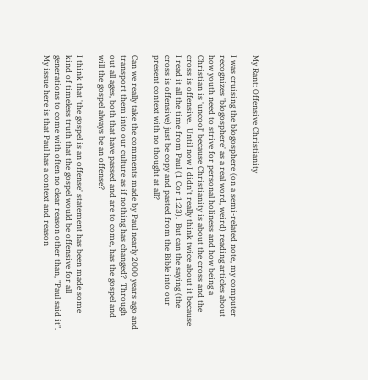My Rant: Offensive Christianity

I was cruising the blogosphere (on a semi-related note, my computer recognizes 'blogosphere' as a real word, weird) reading articles about how youth need to strive for personal holiness and how being a Christian is 'uncool' because Christianity is about the cross and the cross is offensive.  Until now I didn't really think twice about it because I read it all the time from Paul (1 Cor 1:23).  But can the saying (the cross is offensive) just be copy and pasted from the Bible into our present context with no thought at all?

Can we really take the comments made by Paul nearly 2000 years ago and transport them into our culture as if nothing has changed?  Through out all ages, both that have passed and are to come, has the gospel and will the gospel always be an offense?

I think that 'the gospel is an offense' statement has been made some kind of timeless truth that the gospel would be offensive for all generations to come with often no clear reason other than, "Paul said it".  My issue here is that Paul has a context and reason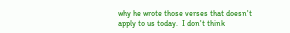why he wrote those verses that doesn't apply to us today.  I don't think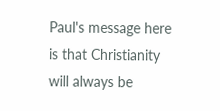Paul's message here is that Christianity will always be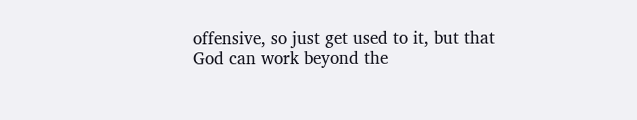offensive, so just get used to it, but that God can work beyond the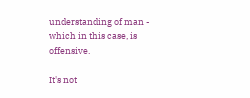understanding of man - which in this case, is offensive.

It's not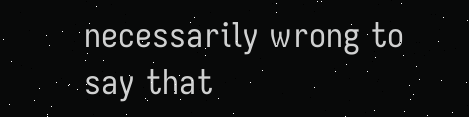necessarily wrong to say that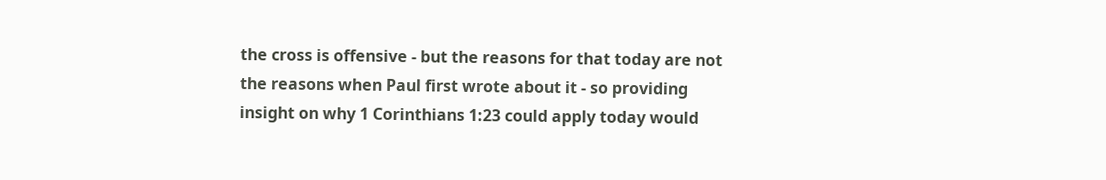the cross is offensive - but the reasons for that today are not the reasons when Paul first wrote about it - so providing insight on why 1 Corinthians 1:23 could apply today would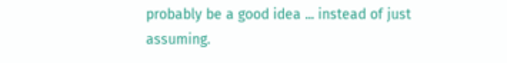probably be a good idea ... instead of just assuming.